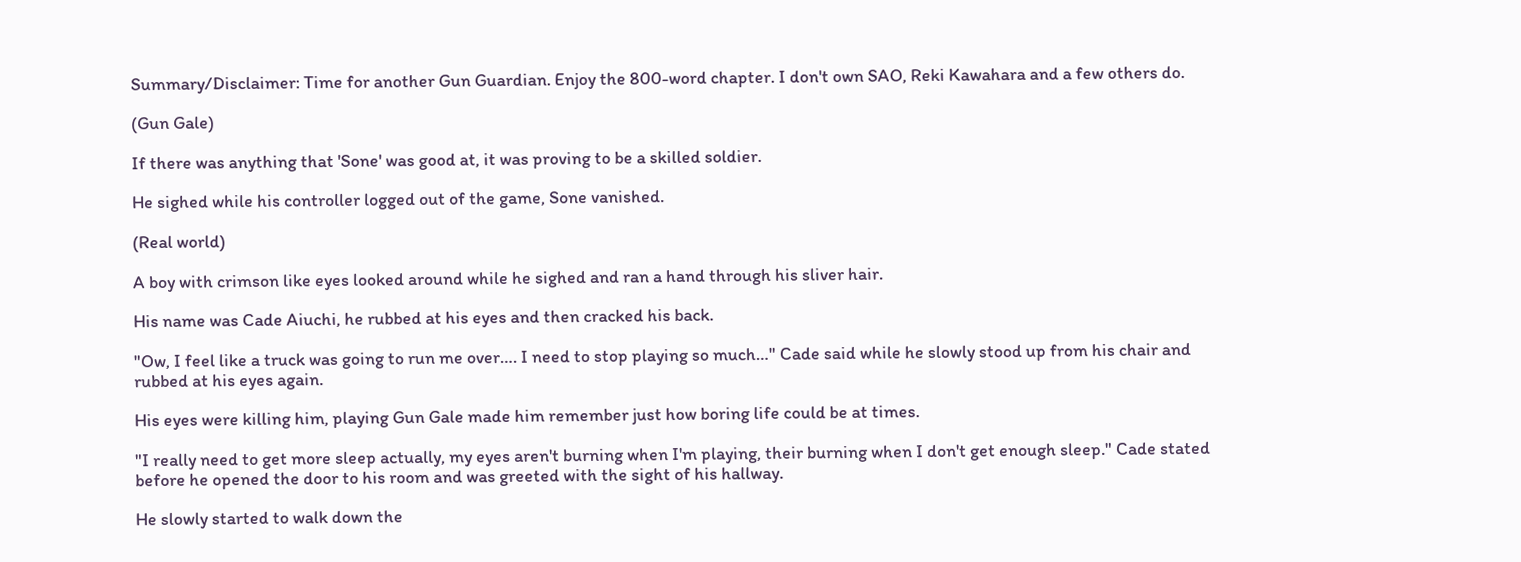Summary/Disclaimer: Time for another Gun Guardian. Enjoy the 800-word chapter. I don't own SAO, Reki Kawahara and a few others do.

(Gun Gale)

If there was anything that 'Sone' was good at, it was proving to be a skilled soldier.

He sighed while his controller logged out of the game, Sone vanished.

(Real world)

A boy with crimson like eyes looked around while he sighed and ran a hand through his sliver hair.

His name was Cade Aiuchi, he rubbed at his eyes and then cracked his back.

"Ow, I feel like a truck was going to run me over…. I need to stop playing so much…" Cade said while he slowly stood up from his chair and rubbed at his eyes again.

His eyes were killing him, playing Gun Gale made him remember just how boring life could be at times.

"I really need to get more sleep actually, my eyes aren't burning when I'm playing, their burning when I don't get enough sleep." Cade stated before he opened the door to his room and was greeted with the sight of his hallway.

He slowly started to walk down the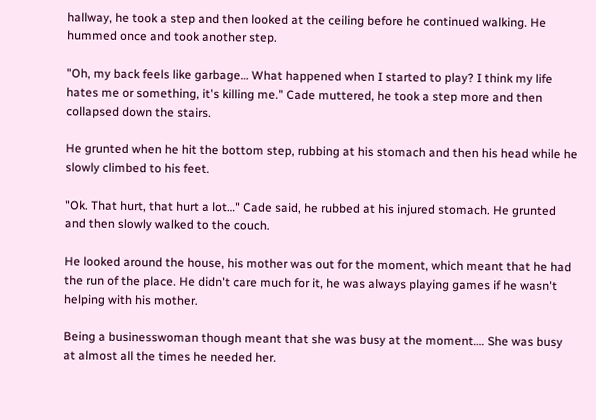hallway, he took a step and then looked at the ceiling before he continued walking. He hummed once and took another step.

"Oh, my back feels like garbage… What happened when I started to play? I think my life hates me or something, it's killing me." Cade muttered, he took a step more and then collapsed down the stairs.

He grunted when he hit the bottom step, rubbing at his stomach and then his head while he slowly climbed to his feet.

"Ok. That hurt, that hurt a lot…" Cade said, he rubbed at his injured stomach. He grunted and then slowly walked to the couch.

He looked around the house, his mother was out for the moment, which meant that he had the run of the place. He didn't care much for it, he was always playing games if he wasn't helping with his mother.

Being a businesswoman though meant that she was busy at the moment…. She was busy at almost all the times he needed her.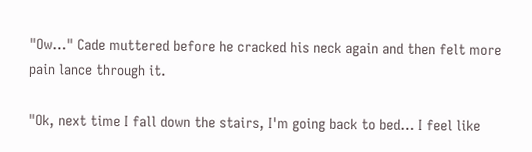"Ow…" Cade muttered before he cracked his neck again and then felt more pain lance through it.

"Ok, next time I fall down the stairs, I'm going back to bed… I feel like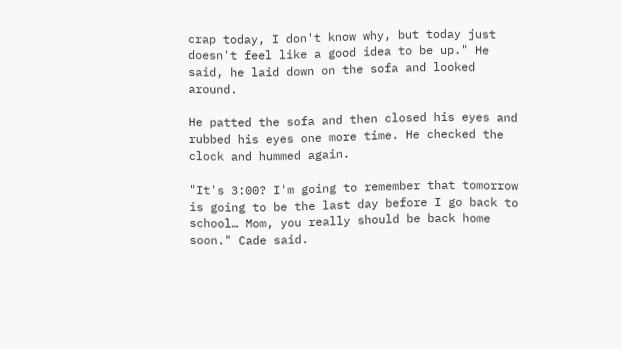crap today, I don't know why, but today just doesn't feel like a good idea to be up." He said, he laid down on the sofa and looked around.

He patted the sofa and then closed his eyes and rubbed his eyes one more time. He checked the clock and hummed again.

"It's 3:00? I'm going to remember that tomorrow is going to be the last day before I go back to school… Mom, you really should be back home soon." Cade said.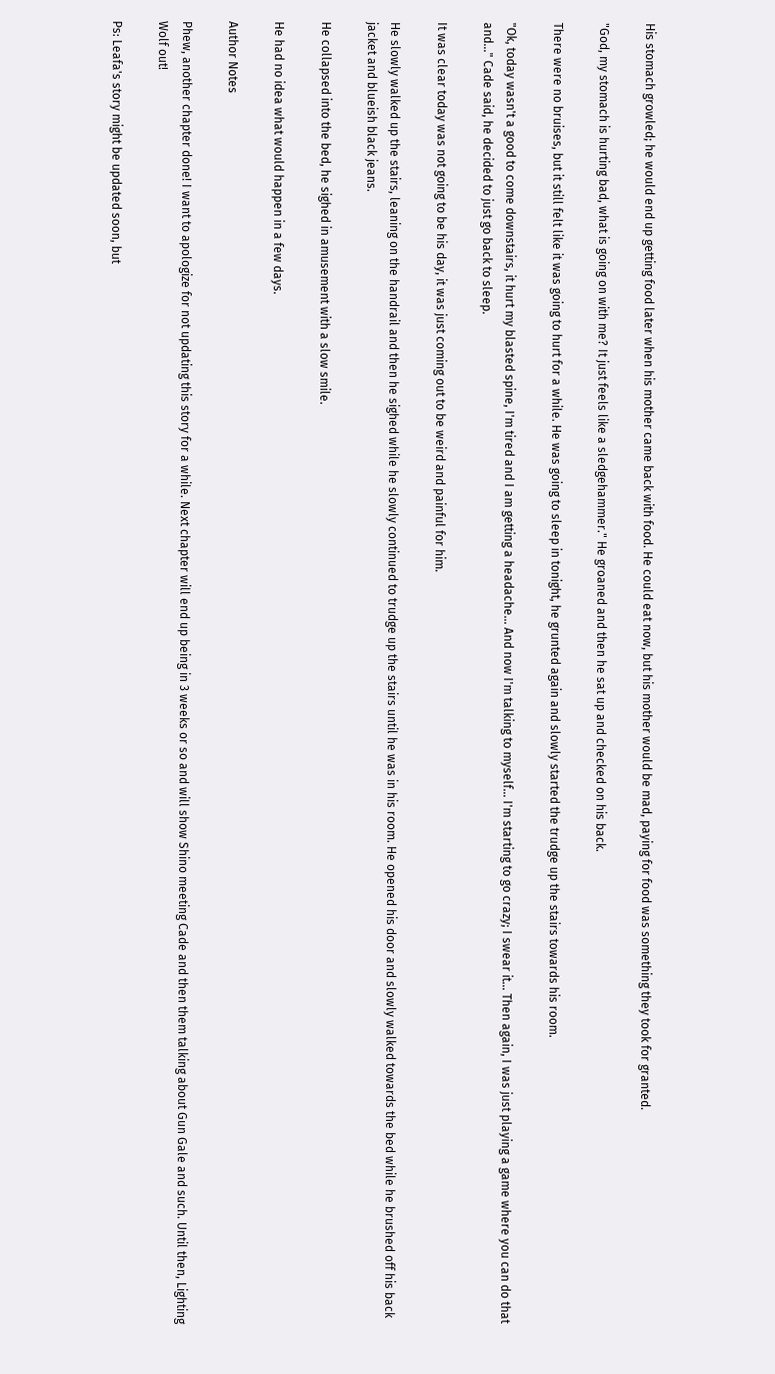His stomach growled; he would end up getting food later when his mother came back with food. He could eat now, but his mother would be mad, paying for food was something they took for granted.

"God, my stomach is hurting bad, what is going on with me? It just feels like a sledgehammer." He groaned and then he sat up and checked on his back.

There were no bruises, but it still felt like it was going to hurt for a while. He was going to sleep in tonight, he grunted again and slowly started the trudge up the stairs towards his room.

"Ok, today wasn't a good to come downstairs, it hurt my blasted spine, I'm tired and I am getting a headache… And now I'm talking to myself… I'm starting to go crazy; I swear it… Then again, I was just playing a game where you can do that and…" Cade said, he decided to just go back to sleep.

It was clear today was not going to be his day, it was just coming out to be weird and painful for him.

He slowly walked up the stairs, leaning on the handrail and then he sighed while he slowly continued to trudge up the stairs until he was in his room. He opened his door and slowly walked towards the bed while he brushed off his back jacket and blueish black jeans.

He collapsed into the bed, he sighed in amusement with a slow smile.

He had no idea what would happen in a few days.

Author Notes

Phew, another chapter done! I want to apologize for not updating this story for a while. Next chapter will end up being in 3 weeks or so and will show Shino meeting Cade and then them talking about Gun Gale and such. Until then, Lighting Wolf out!

Ps: Leafa's story might be updated soon, but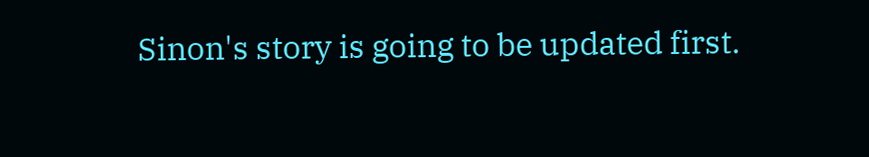Sinon's story is going to be updated first.